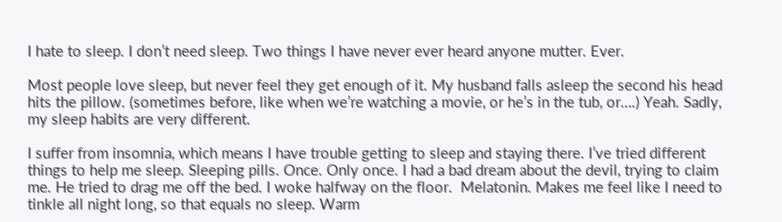I hate to sleep. I don’t need sleep. Two things I have never ever heard anyone mutter. Ever.

Most people love sleep, but never feel they get enough of it. My husband falls asleep the second his head hits the pillow. (sometimes before, like when we’re watching a movie, or he’s in the tub, or….) Yeah. Sadly, my sleep habits are very different.

I suffer from insomnia, which means I have trouble getting to sleep and staying there. I’ve tried different things to help me sleep. Sleeping pills. Once. Only once. I had a bad dream about the devil, trying to claim me. He tried to drag me off the bed. I woke halfway on the floor.  Melatonin. Makes me feel like I need to tinkle all night long, so that equals no sleep. Warm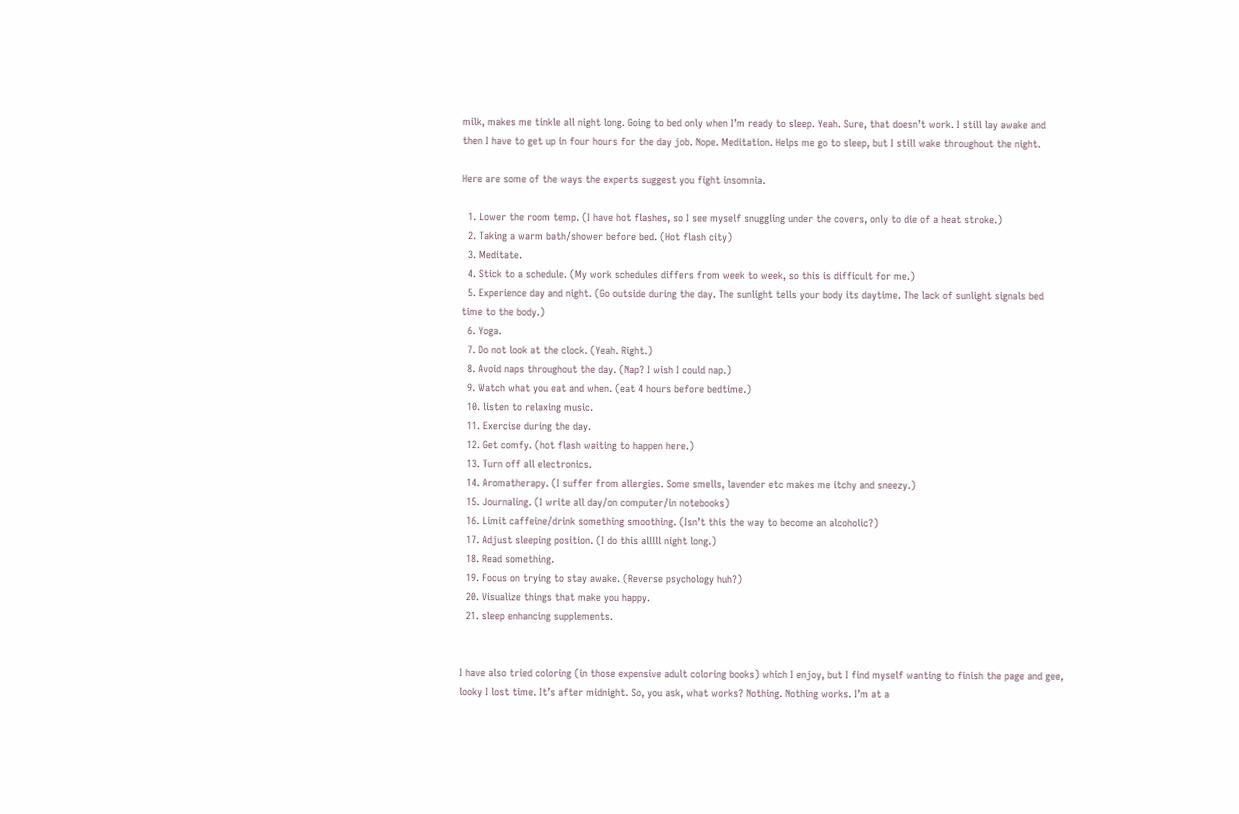milk, makes me tinkle all night long. Going to bed only when I’m ready to sleep. Yeah. Sure, that doesn’t work. I still lay awake and then I have to get up in four hours for the day job. Nope. Meditation. Helps me go to sleep, but I still wake throughout the night.

Here are some of the ways the experts suggest you fight insomnia.

  1. Lower the room temp. (I have hot flashes, so I see myself snuggling under the covers, only to die of a heat stroke.)
  2. Taking a warm bath/shower before bed. (Hot flash city)
  3. Meditate.
  4. Stick to a schedule. (My work schedules differs from week to week, so this is difficult for me.)
  5. Experience day and night. (Go outside during the day. The sunlight tells your body its daytime. The lack of sunlight signals bed time to the body.)
  6. Yoga.
  7. Do not look at the clock. (Yeah. Right.)
  8. Avoid naps throughout the day. (Nap? I wish I could nap.)
  9. Watch what you eat and when. (eat 4 hours before bedtime.)
  10. listen to relaxing music.
  11. Exercise during the day.
  12. Get comfy. (hot flash waiting to happen here.)
  13. Turn off all electronics.
  14. Aromatherapy. (I suffer from allergies. Some smells, lavender etc makes me itchy and sneezy.)
  15. Journaling. (I write all day/on computer/in notebooks)
  16. Limit caffeine/drink something smoothing. (Isn’t this the way to become an alcoholic?)
  17. Adjust sleeping position. (I do this alllll night long.)
  18. Read something.
  19. Focus on trying to stay awake. (Reverse psychology huh?)
  20. Visualize things that make you happy.
  21. sleep enhancing supplements.


I have also tried coloring (in those expensive adult coloring books) which I enjoy, but I find myself wanting to finish the page and gee, looky I lost time. It’s after midnight. So, you ask, what works? Nothing. Nothing works. I’m at a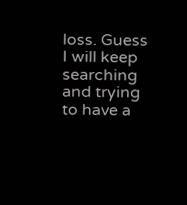loss. Guess I will keep searching and trying to have a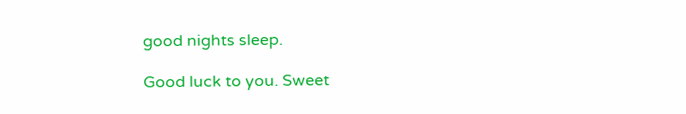good nights sleep.

Good luck to you. Sweet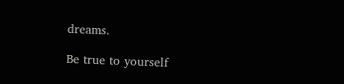dreams.

Be true to yourself